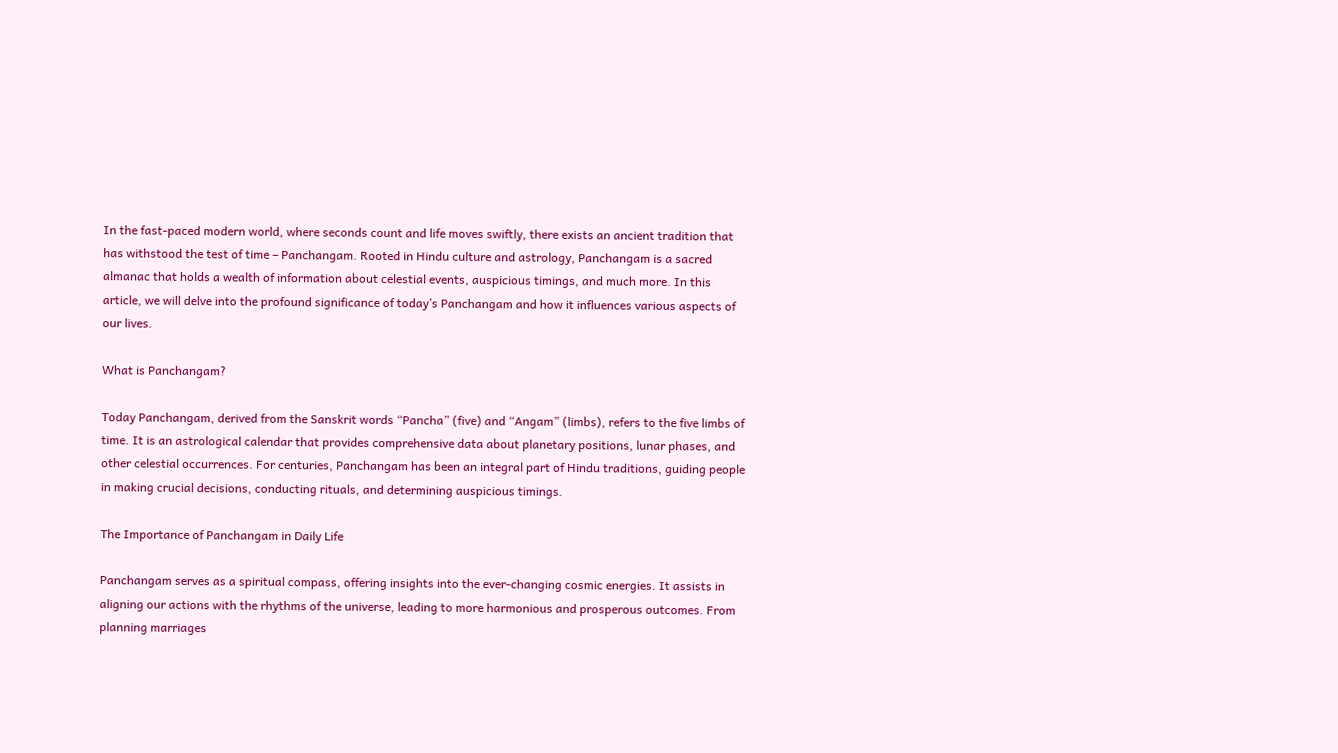In the fast-paced modern world, where seconds count and life moves swiftly, there exists an ancient tradition that has withstood the test of time – Panchangam. Rooted in Hindu culture and astrology, Panchangam is a sacred almanac that holds a wealth of information about celestial events, auspicious timings, and much more. In this article, we will delve into the profound significance of today’s Panchangam and how it influences various aspects of our lives.

What is Panchangam?

Today Panchangam, derived from the Sanskrit words “Pancha” (five) and “Angam” (limbs), refers to the five limbs of time. It is an astrological calendar that provides comprehensive data about planetary positions, lunar phases, and other celestial occurrences. For centuries, Panchangam has been an integral part of Hindu traditions, guiding people in making crucial decisions, conducting rituals, and determining auspicious timings.

The Importance of Panchangam in Daily Life

Panchangam serves as a spiritual compass, offering insights into the ever-changing cosmic energies. It assists in aligning our actions with the rhythms of the universe, leading to more harmonious and prosperous outcomes. From planning marriages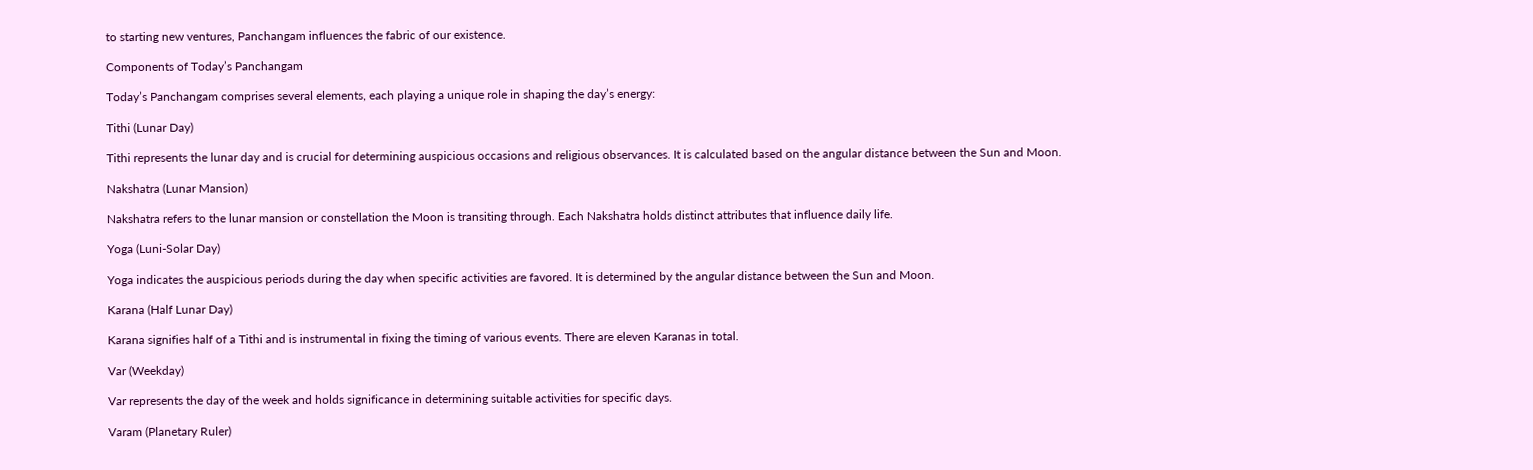to starting new ventures, Panchangam influences the fabric of our existence.

Components of Today’s Panchangam

Today’s Panchangam comprises several elements, each playing a unique role in shaping the day’s energy:

Tithi (Lunar Day)

Tithi represents the lunar day and is crucial for determining auspicious occasions and religious observances. It is calculated based on the angular distance between the Sun and Moon.

Nakshatra (Lunar Mansion)

Nakshatra refers to the lunar mansion or constellation the Moon is transiting through. Each Nakshatra holds distinct attributes that influence daily life.

Yoga (Luni-Solar Day)

Yoga indicates the auspicious periods during the day when specific activities are favored. It is determined by the angular distance between the Sun and Moon.

Karana (Half Lunar Day)

Karana signifies half of a Tithi and is instrumental in fixing the timing of various events. There are eleven Karanas in total.

Var (Weekday)

Var represents the day of the week and holds significance in determining suitable activities for specific days.

Varam (Planetary Ruler)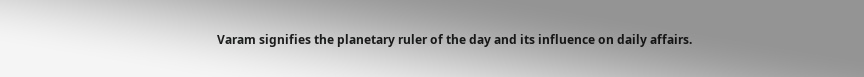Varam signifies the planetary ruler of the day and its influence on daily affairs.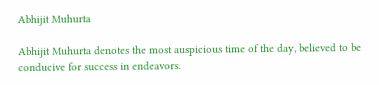Abhijit Muhurta

Abhijit Muhurta denotes the most auspicious time of the day, believed to be conducive for success in endeavors.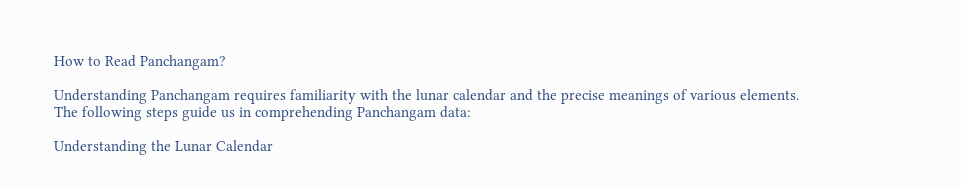How to Read Panchangam?

Understanding Panchangam requires familiarity with the lunar calendar and the precise meanings of various elements. The following steps guide us in comprehending Panchangam data:

Understanding the Lunar Calendar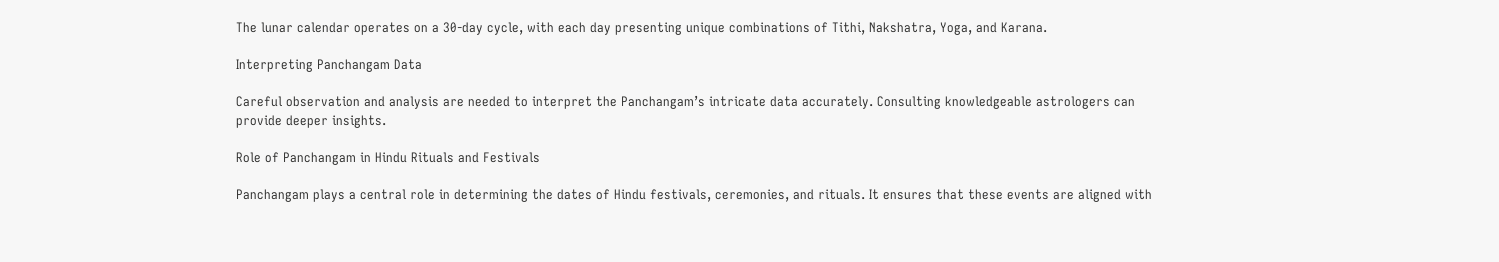The lunar calendar operates on a 30-day cycle, with each day presenting unique combinations of Tithi, Nakshatra, Yoga, and Karana.

Interpreting Panchangam Data

Careful observation and analysis are needed to interpret the Panchangam’s intricate data accurately. Consulting knowledgeable astrologers can provide deeper insights.

Role of Panchangam in Hindu Rituals and Festivals

Panchangam plays a central role in determining the dates of Hindu festivals, ceremonies, and rituals. It ensures that these events are aligned with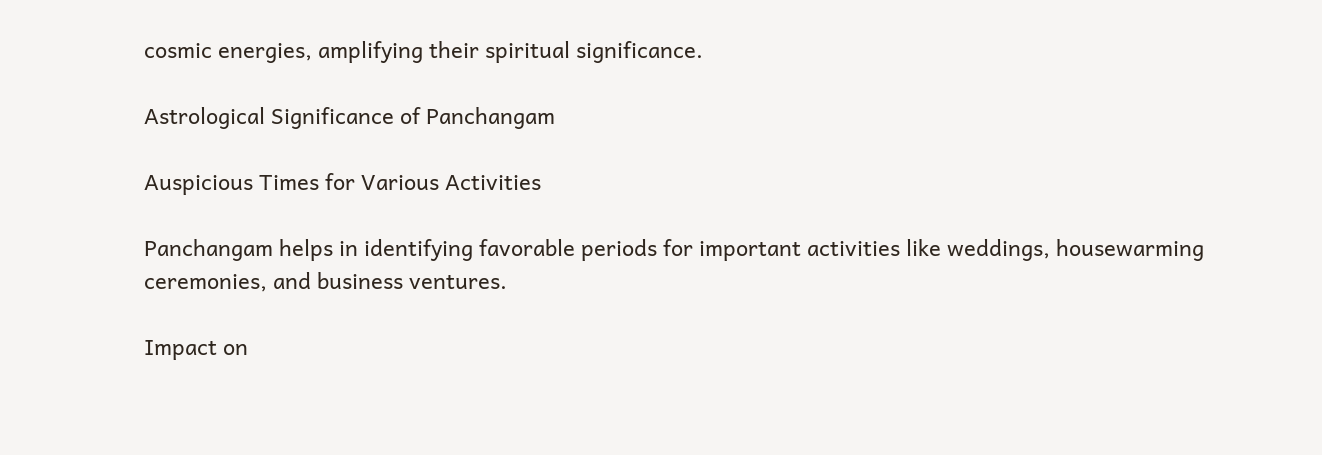cosmic energies, amplifying their spiritual significance.

Astrological Significance of Panchangam

Auspicious Times for Various Activities

Panchangam helps in identifying favorable periods for important activities like weddings, housewarming ceremonies, and business ventures.

Impact on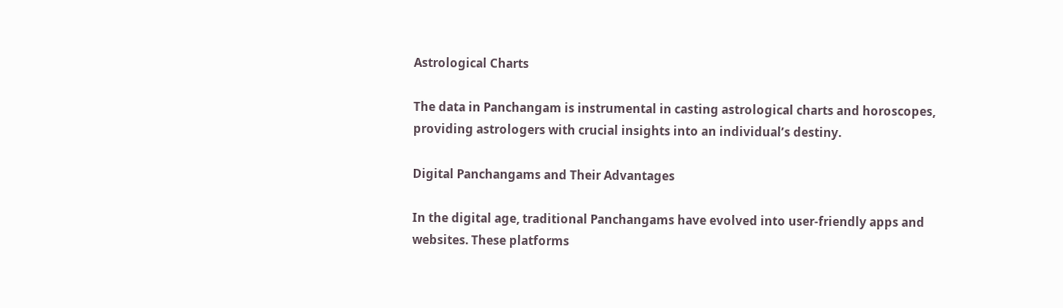Astrological Charts

The data in Panchangam is instrumental in casting astrological charts and horoscopes, providing astrologers with crucial insights into an individual’s destiny.

Digital Panchangams and Their Advantages

In the digital age, traditional Panchangams have evolved into user-friendly apps and websites. These platforms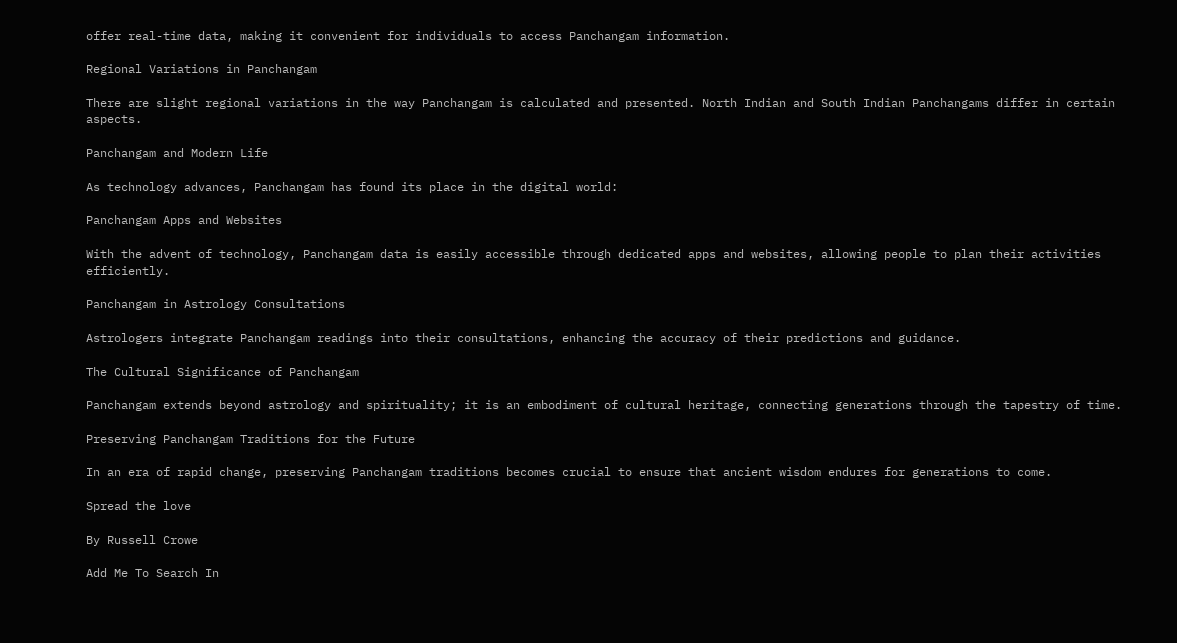offer real-time data, making it convenient for individuals to access Panchangam information.

Regional Variations in Panchangam

There are slight regional variations in the way Panchangam is calculated and presented. North Indian and South Indian Panchangams differ in certain aspects.

Panchangam and Modern Life

As technology advances, Panchangam has found its place in the digital world:

Panchangam Apps and Websites

With the advent of technology, Panchangam data is easily accessible through dedicated apps and websites, allowing people to plan their activities efficiently.

Panchangam in Astrology Consultations

Astrologers integrate Panchangam readings into their consultations, enhancing the accuracy of their predictions and guidance.

The Cultural Significance of Panchangam

Panchangam extends beyond astrology and spirituality; it is an embodiment of cultural heritage, connecting generations through the tapestry of time.

Preserving Panchangam Traditions for the Future

In an era of rapid change, preserving Panchangam traditions becomes crucial to ensure that ancient wisdom endures for generations to come.

Spread the love

By Russell Crowe

Add Me To Search In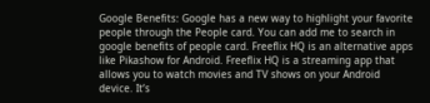Google Benefits: Google has a new way to highlight your favorite people through the People card. You can add me to search in google benefits of people card. Freeflix HQ is an alternative apps like Pikashow for Android. Freeflix HQ is a streaming app that allows you to watch movies and TV shows on your Android device. It’s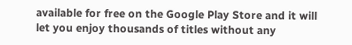available for free on the Google Play Store and it will let you enjoy thousands of titles without any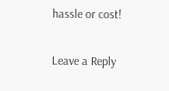hassle or cost!

Leave a Reply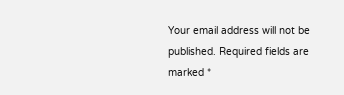Your email address will not be published. Required fields are marked *